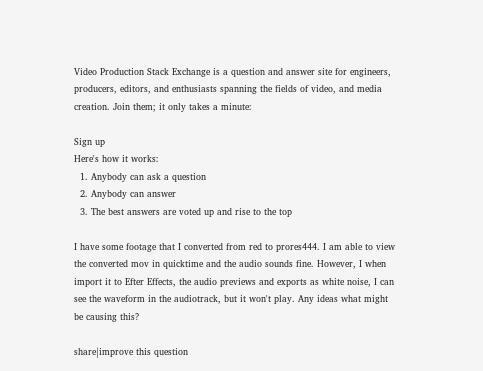Video Production Stack Exchange is a question and answer site for engineers, producers, editors, and enthusiasts spanning the fields of video, and media creation. Join them; it only takes a minute:

Sign up
Here's how it works:
  1. Anybody can ask a question
  2. Anybody can answer
  3. The best answers are voted up and rise to the top

I have some footage that I converted from red to prores444. I am able to view the converted mov in quicktime and the audio sounds fine. However, I when import it to Efter Effects, the audio previews and exports as white noise, I can see the waveform in the audiotrack, but it won't play. Any ideas what might be causing this?

share|improve this question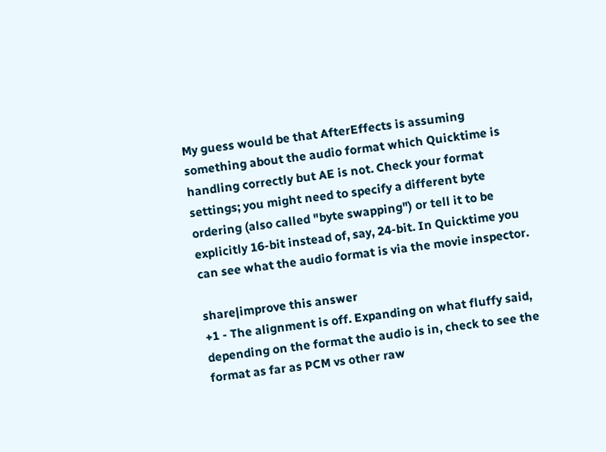My guess would be that AfterEffects is assuming something about the audio format which Quicktime is handling correctly but AE is not. Check your format settings; you might need to specify a different byte ordering (also called "byte swapping") or tell it to be explicitly 16-bit instead of, say, 24-bit. In Quicktime you can see what the audio format is via the movie inspector.

share|improve this answer
+1 - The alignment is off. Expanding on what fluffy said, depending on the format the audio is in, check to see the format as far as PCM vs other raw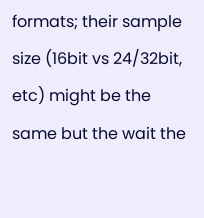formats; their sample size (16bit vs 24/32bit, etc) might be the same but the wait the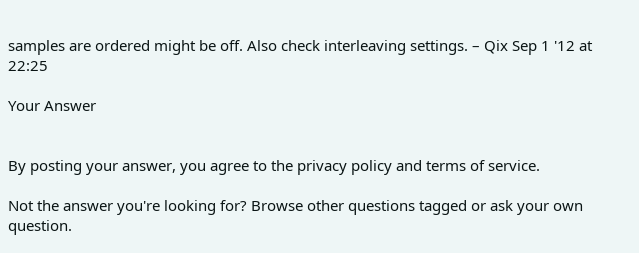samples are ordered might be off. Also check interleaving settings. – Qix Sep 1 '12 at 22:25

Your Answer


By posting your answer, you agree to the privacy policy and terms of service.

Not the answer you're looking for? Browse other questions tagged or ask your own question.